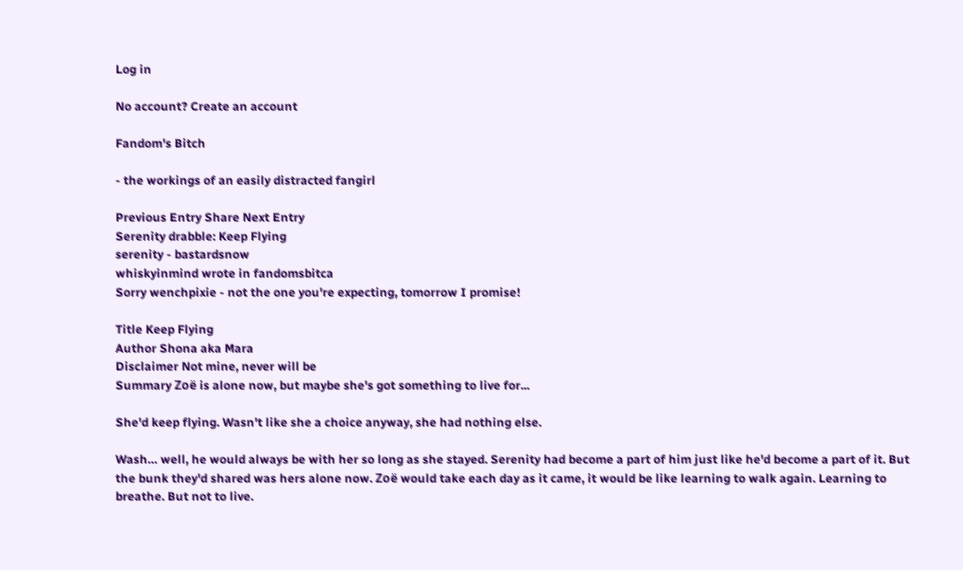Log in

No account? Create an account

Fandom's Bitch

- the workings of an easily distracted fangirl

Previous Entry Share Next Entry
Serenity drabble: Keep Flying
serenity - bastardsnow
whiskyinmind wrote in fandomsbitca
Sorry wenchpixie - not the one you're expecting, tomorrow I promise!

Title Keep Flying
Author Shona aka Mara
Disclaimer Not mine, never will be
Summary Zoë is alone now, but maybe she's got something to live for...

She'd keep flying. Wasn't like she a choice anyway, she had nothing else.

Wash… well, he would always be with her so long as she stayed. Serenity had become a part of him just like he'd become a part of it. But the bunk they'd shared was hers alone now. Zoë would take each day as it came, it would be like learning to walk again. Learning to breathe. But not to live.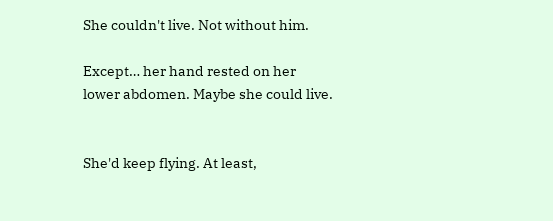She couldn't live. Not without him.

Except… her hand rested on her lower abdomen. Maybe she could live.


She'd keep flying. At least,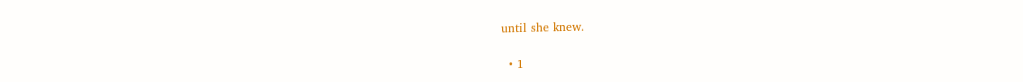until she knew.

  • 1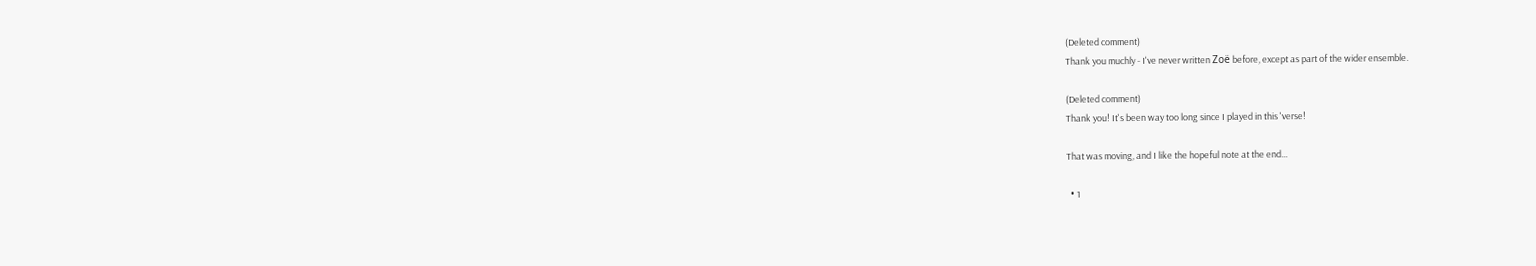(Deleted comment)
Thank you muchly - I've never written Zoë before, except as part of the wider ensemble.

(Deleted comment)
Thank you! It's been way too long since I played in this 'verse!

That was moving, and I like the hopeful note at the end...

  • 1